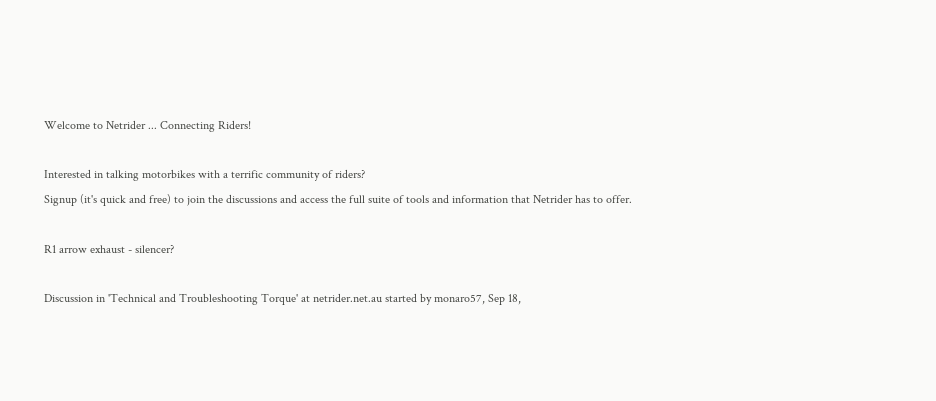Welcome to Netrider ... Connecting Riders!

Interested in talking motorbikes with a terrific community of riders?
Signup (it's quick and free) to join the discussions and access the full suite of tools and information that Netrider has to offer.

R1 arrow exhaust - silencer?

Discussion in 'Technical and Troubleshooting Torque' at netrider.net.au started by monaro57, Sep 18,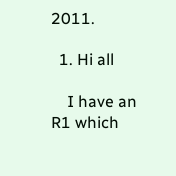2011.

  1. Hi all

    I have an R1 which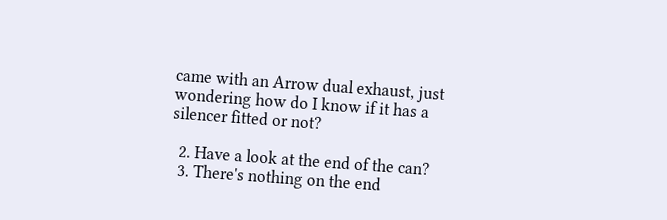came with an Arrow dual exhaust, just wondering how do I know if it has a silencer fitted or not?

  2. Have a look at the end of the can?
  3. There's nothing on the end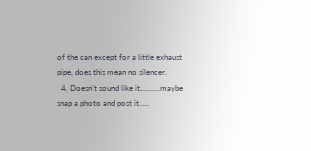of the can except for a little exhaust pipe, does this mean no silencer.
  4. Doesn't sound like it..........maybe snap a photo and post it.....